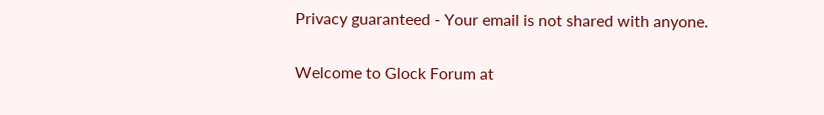Privacy guaranteed - Your email is not shared with anyone.

Welcome to Glock Forum at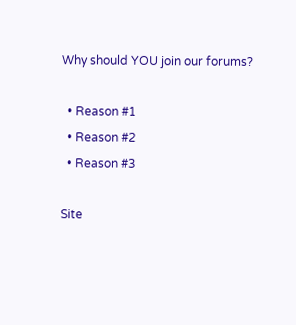Why should YOU join our forums?

  • Reason #1
  • Reason #2
  • Reason #3

Site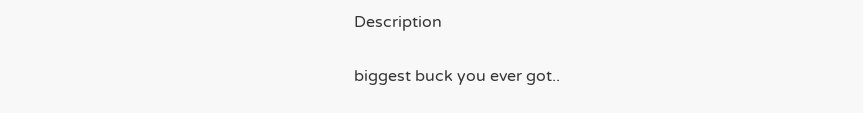Description

biggest buck you ever got..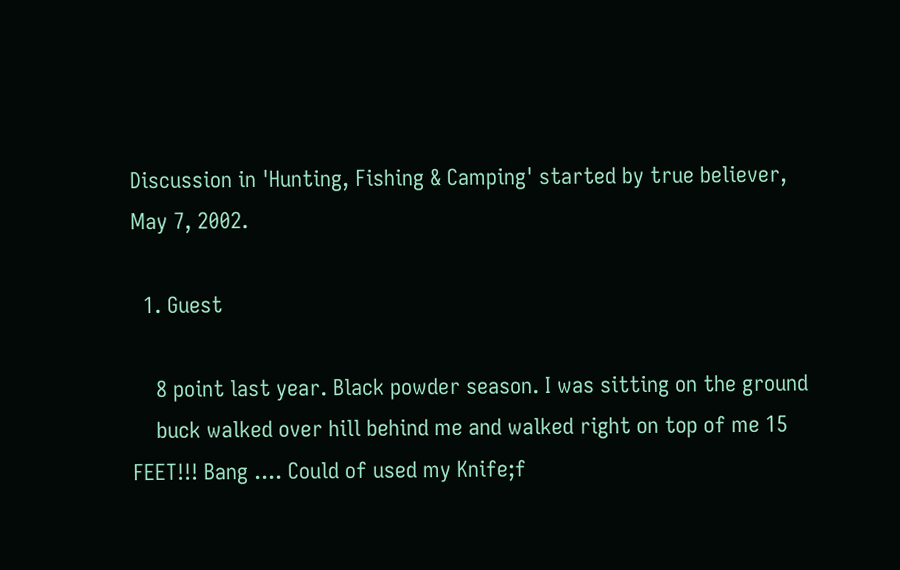Discussion in 'Hunting, Fishing & Camping' started by true believer, May 7, 2002.

  1. Guest

    8 point last year. Black powder season. I was sitting on the ground
    buck walked over hill behind me and walked right on top of me 15 FEET!!! Bang .... Could of used my Knife;f